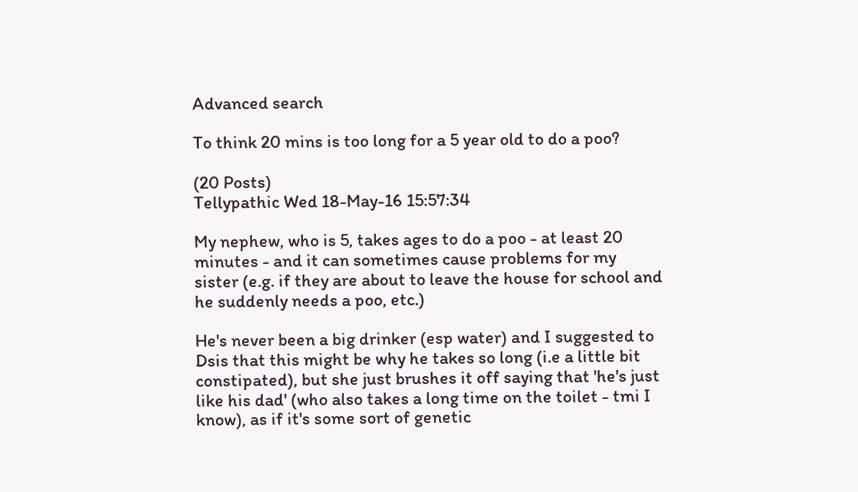Advanced search

To think 20 mins is too long for a 5 year old to do a poo?

(20 Posts)
Tellypathic Wed 18-May-16 15:57:34

My nephew, who is 5, takes ages to do a poo - at least 20 minutes - and it can sometimes cause problems for my sister (e.g. if they are about to leave the house for school and he suddenly needs a poo, etc.)

He's never been a big drinker (esp water) and I suggested to Dsis that this might be why he takes so long (i.e a little bit constipated), but she just brushes it off saying that 'he's just like his dad' (who also takes a long time on the toilet - tmi I know), as if it's some sort of genetic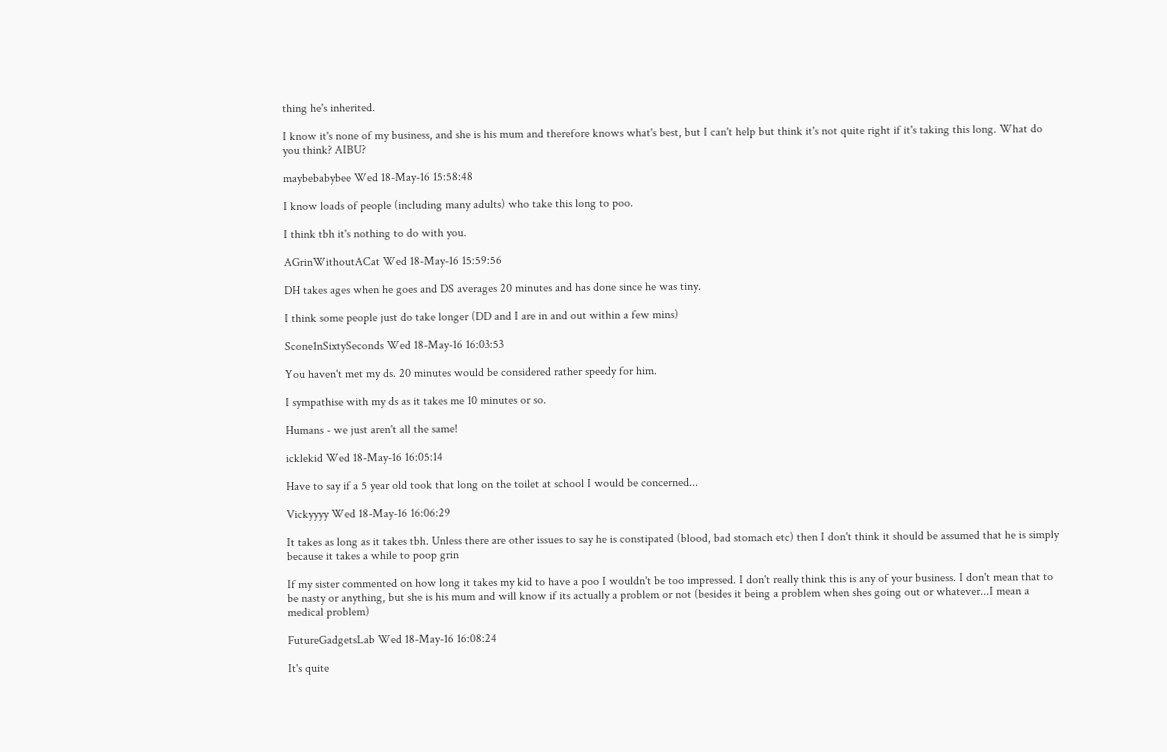thing he's inherited.

I know it's none of my business, and she is his mum and therefore knows what's best, but I can't help but think it's not quite right if it's taking this long. What do you think? AIBU?

maybebabybee Wed 18-May-16 15:58:48

I know loads of people (including many adults) who take this long to poo.

I think tbh it's nothing to do with you.

AGrinWithoutACat Wed 18-May-16 15:59:56

DH takes ages when he goes and DS averages 20 minutes and has done since he was tiny.

I think some people just do take longer (DD and I are in and out within a few mins)

Scone1nSixtySeconds Wed 18-May-16 16:03:53

You haven't met my ds. 20 minutes would be considered rather speedy for him.

I sympathise with my ds as it takes me 10 minutes or so.

Humans - we just aren't all the same!

icklekid Wed 18-May-16 16:05:14

Have to say if a 5 year old took that long on the toilet at school I would be concerned...

Vickyyyy Wed 18-May-16 16:06:29

It takes as long as it takes tbh. Unless there are other issues to say he is constipated (blood, bad stomach etc) then I don't think it should be assumed that he is simply because it takes a while to poop grin

If my sister commented on how long it takes my kid to have a poo I wouldn't be too impressed. I don't really think this is any of your business. I don't mean that to be nasty or anything, but she is his mum and will know if its actually a problem or not (besides it being a problem when shes going out or whatever...I mean a medical problem)

FutureGadgetsLab Wed 18-May-16 16:08:24

It's quite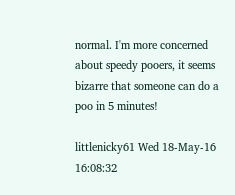normal. I'm more concerned about speedy pooers, it seems bizarre that someone can do a poo in 5 minutes!

littlenicky61 Wed 18-May-16 16:08:32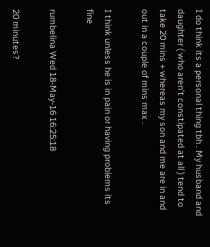I do think its a personal thing tbh . My husband and daughter ( who aren't constipated at all ) tend to take 20 mins + whereas my son and me are in and out in a couple of mins max .

I think unless he is in pain or having problems its fine

rumbelina Wed 18-May-16 16:25:18

20 minutes?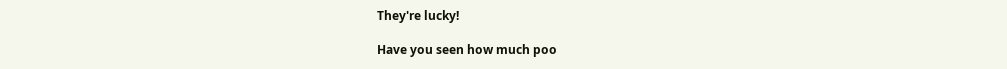They're lucky!

Have you seen how much poo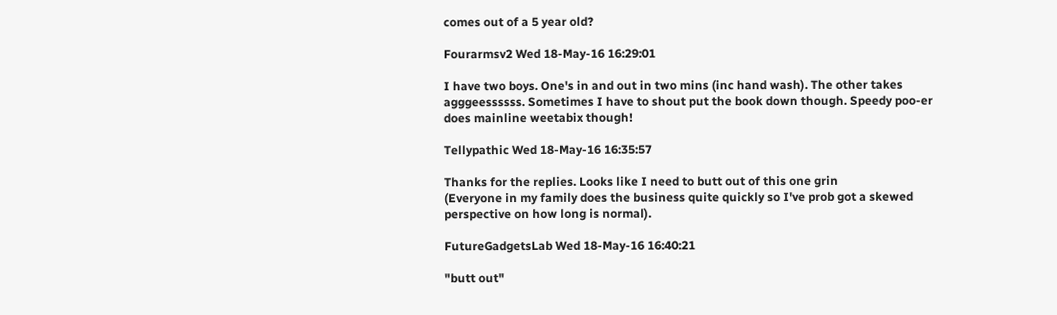comes out of a 5 year old?

Fourarmsv2 Wed 18-May-16 16:29:01

I have two boys. One's in and out in two mins (inc hand wash). The other takes agggeessssss. Sometimes I have to shout put the book down though. Speedy poo-er does mainline weetabix though!

Tellypathic Wed 18-May-16 16:35:57

Thanks for the replies. Looks like I need to butt out of this one grin
(Everyone in my family does the business quite quickly so I've prob got a skewed perspective on how long is normal).

FutureGadgetsLab Wed 18-May-16 16:40:21

"butt out"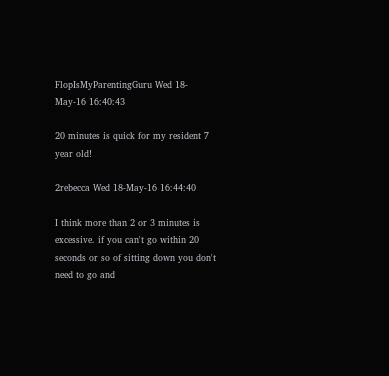FlopIsMyParentingGuru Wed 18-May-16 16:40:43

20 minutes is quick for my resident 7 year old!

2rebecca Wed 18-May-16 16:44:40

I think more than 2 or 3 minutes is excessive. if you can't go within 20 seconds or so of sitting down you don't need to go and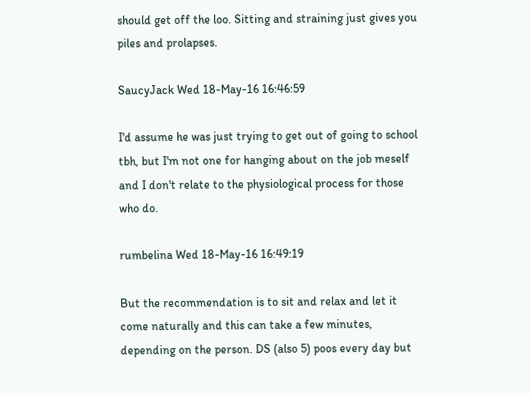should get off the loo. Sitting and straining just gives you piles and prolapses.

SaucyJack Wed 18-May-16 16:46:59

I'd assume he was just trying to get out of going to school tbh, but I'm not one for hanging about on the job meself and I don't relate to the physiological process for those who do.

rumbelina Wed 18-May-16 16:49:19

But the recommendation is to sit and relax and let it come naturally and this can take a few minutes, depending on the person. DS (also 5) poos every day but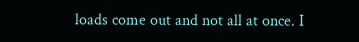loads come out and not all at once. I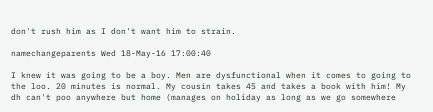don't rush him as I don't want him to strain.

namechangeparents Wed 18-May-16 17:00:40

I knew it was going to be a boy. Men are dysfunctional when it comes to going to the loo. 20 minutes is normal. My cousin takes 45 and takes a book with him! My dh can't poo anywhere but home (manages on holiday as long as we go somewhere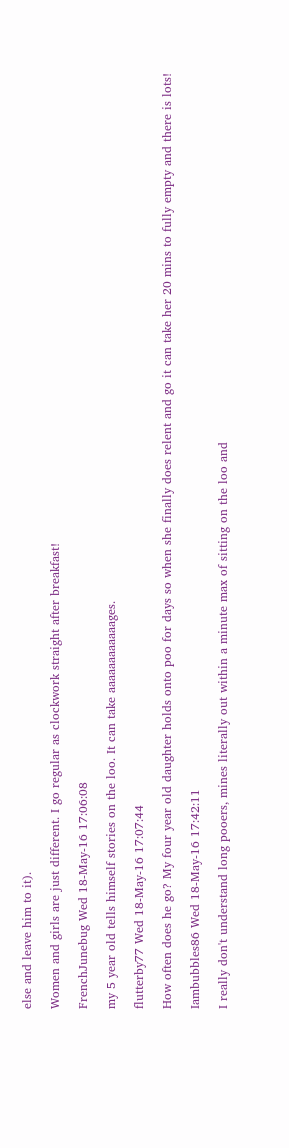else and leave him to it).

Women and girls are just different. I go regular as clockwork straight after breakfast!

FrenchJunebug Wed 18-May-16 17:06:08

my 5 year old tells himself stories on the loo. It can take aaaaaaaaaaaages.

flutterby77 Wed 18-May-16 17:07:44

How often does he go? My four year old daughter holds onto poo for days so when she finally does relent and go it can take her 20 mins to fully empty and there is lots!

Iambubbles86 Wed 18-May-16 17:42:11

I really don't understand long pooers, mines literally out within a minute max of sitting on the loo and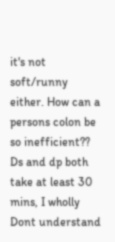it's not soft/runny either. How can a persons colon be so inefficient?? Ds and dp both take at least 30 mins, I wholly Dont understand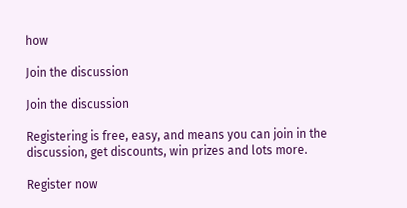how

Join the discussion

Join the discussion

Registering is free, easy, and means you can join in the discussion, get discounts, win prizes and lots more.

Register now